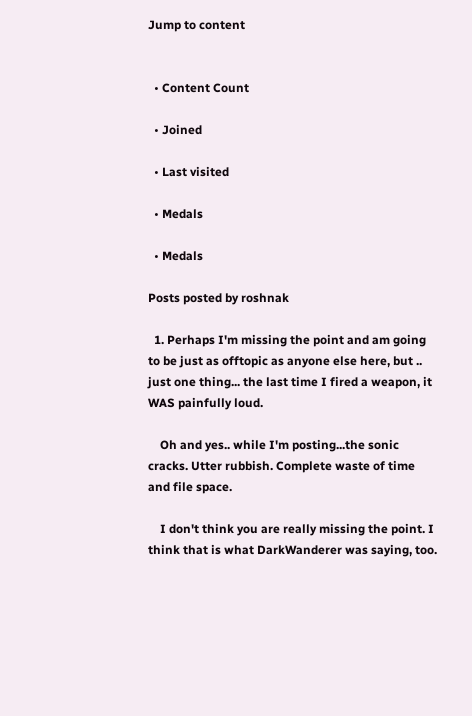Jump to content


  • Content Count

  • Joined

  • Last visited

  • Medals

  • Medals

Posts posted by roshnak

  1. Perhaps I'm missing the point and am going to be just as offtopic as anyone else here, but .. just one thing... the last time I fired a weapon, it WAS painfully loud.

    Oh and yes.. while I'm posting...the sonic cracks. Utter rubbish. Complete waste of time and file space.

    I don't think you are really missing the point. I think that is what DarkWanderer was saying, too.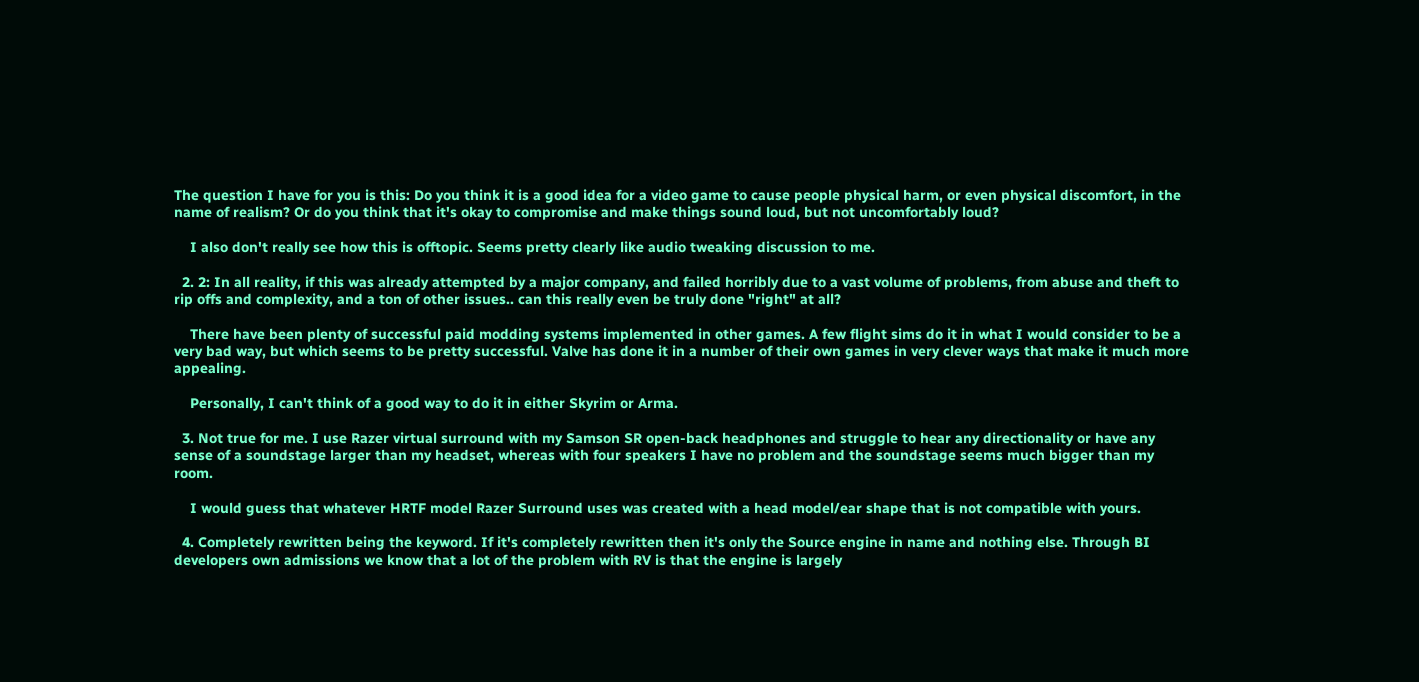The question I have for you is this: Do you think it is a good idea for a video game to cause people physical harm, or even physical discomfort, in the name of realism? Or do you think that it's okay to compromise and make things sound loud, but not uncomfortably loud?

    I also don't really see how this is offtopic. Seems pretty clearly like audio tweaking discussion to me.

  2. 2: In all reality, if this was already attempted by a major company, and failed horribly due to a vast volume of problems, from abuse and theft to rip offs and complexity, and a ton of other issues.. can this really even be truly done "right" at all?

    There have been plenty of successful paid modding systems implemented in other games. A few flight sims do it in what I would consider to be a very bad way, but which seems to be pretty successful. Valve has done it in a number of their own games in very clever ways that make it much more appealing.

    Personally, I can't think of a good way to do it in either Skyrim or Arma.

  3. Not true for me. I use Razer virtual surround with my Samson SR open-back headphones and struggle to hear any directionality or have any sense of a soundstage larger than my headset, whereas with four speakers I have no problem and the soundstage seems much bigger than my room.

    I would guess that whatever HRTF model Razer Surround uses was created with a head model/ear shape that is not compatible with yours.

  4. Completely rewritten being the keyword. If it's completely rewritten then it's only the Source engine in name and nothing else. Through BI developers own admissions we know that a lot of the problem with RV is that the engine is largely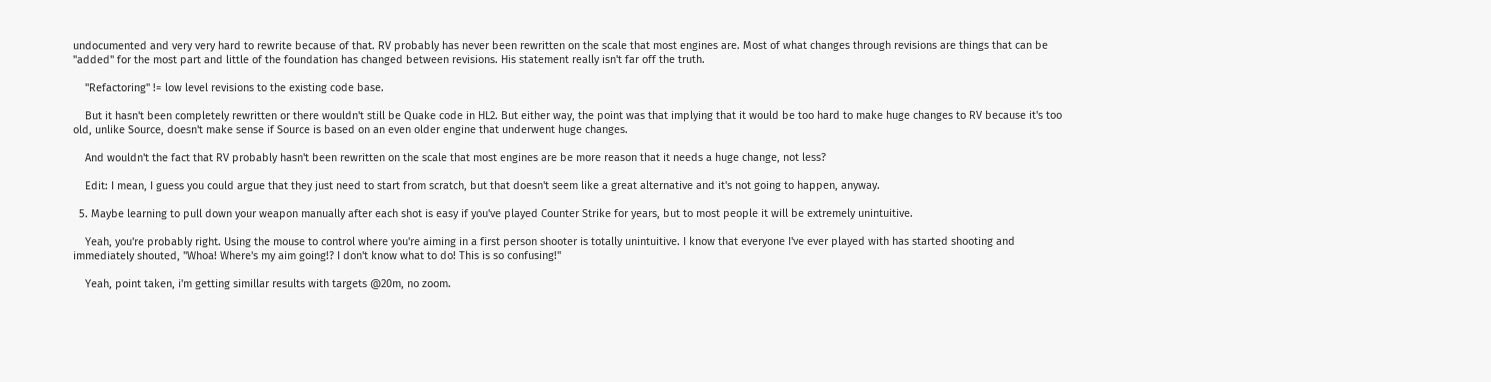undocumented and very very hard to rewrite because of that. RV probably has never been rewritten on the scale that most engines are. Most of what changes through revisions are things that can be "added" for the most part and little of the foundation has changed between revisions. His statement really isn't far off the truth.

    "Refactoring" != low level revisions to the existing code base.

    But it hasn't been completely rewritten or there wouldn't still be Quake code in HL2. But either way, the point was that implying that it would be too hard to make huge changes to RV because it's too old, unlike Source, doesn't make sense if Source is based on an even older engine that underwent huge changes.

    And wouldn't the fact that RV probably hasn't been rewritten on the scale that most engines are be more reason that it needs a huge change, not less?

    Edit: I mean, I guess you could argue that they just need to start from scratch, but that doesn't seem like a great alternative and it's not going to happen, anyway.

  5. Maybe learning to pull down your weapon manually after each shot is easy if you've played Counter Strike for years, but to most people it will be extremely unintuitive.

    Yeah, you're probably right. Using the mouse to control where you're aiming in a first person shooter is totally unintuitive. I know that everyone I've ever played with has started shooting and immediately shouted, "Whoa! Where's my aim going!? I don't know what to do! This is so confusing!"

    Yeah, point taken, i'm getting simillar results with targets @20m, no zoom.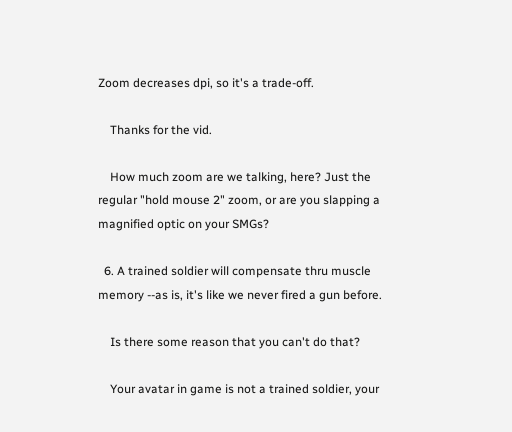Zoom decreases dpi, so it's a trade-off.

    Thanks for the vid.

    How much zoom are we talking, here? Just the regular "hold mouse 2" zoom, or are you slapping a magnified optic on your SMGs?

  6. A trained soldier will compensate thru muscle memory --as is, it's like we never fired a gun before.

    Is there some reason that you can't do that?

    Your avatar in game is not a trained soldier, your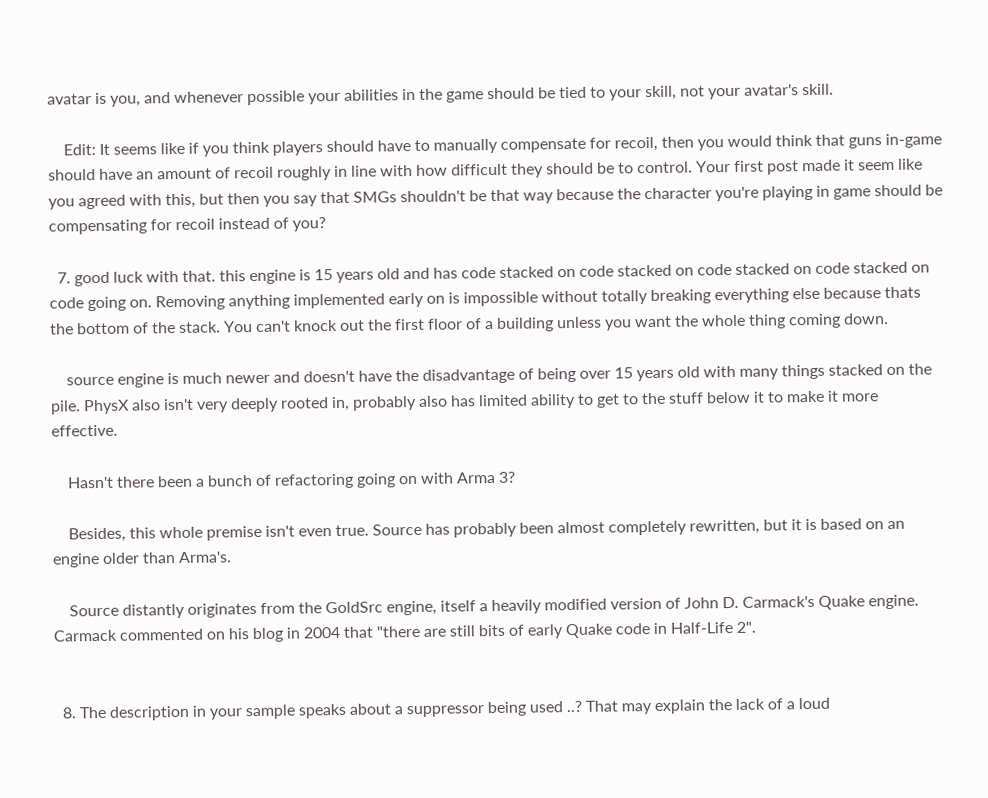avatar is you, and whenever possible your abilities in the game should be tied to your skill, not your avatar's skill.

    Edit: It seems like if you think players should have to manually compensate for recoil, then you would think that guns in-game should have an amount of recoil roughly in line with how difficult they should be to control. Your first post made it seem like you agreed with this, but then you say that SMGs shouldn't be that way because the character you're playing in game should be compensating for recoil instead of you?

  7. good luck with that. this engine is 15 years old and has code stacked on code stacked on code stacked on code stacked on code going on. Removing anything implemented early on is impossible without totally breaking everything else because thats the bottom of the stack. You can't knock out the first floor of a building unless you want the whole thing coming down.

    source engine is much newer and doesn't have the disadvantage of being over 15 years old with many things stacked on the pile. PhysX also isn't very deeply rooted in, probably also has limited ability to get to the stuff below it to make it more effective.

    Hasn't there been a bunch of refactoring going on with Arma 3?

    Besides, this whole premise isn't even true. Source has probably been almost completely rewritten, but it is based on an engine older than Arma's.

    Source distantly originates from the GoldSrc engine, itself a heavily modified version of John D. Carmack's Quake engine. Carmack commented on his blog in 2004 that "there are still bits of early Quake code in Half-Life 2".


  8. The description in your sample speaks about a suppressor being used ..? That may explain the lack of a loud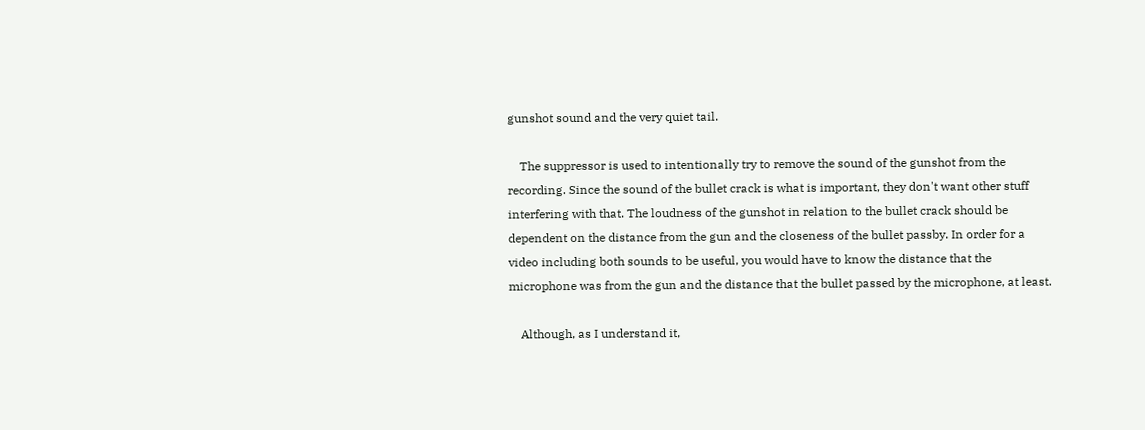gunshot sound and the very quiet tail.

    The suppressor is used to intentionally try to remove the sound of the gunshot from the recording. Since the sound of the bullet crack is what is important, they don't want other stuff interfering with that. The loudness of the gunshot in relation to the bullet crack should be dependent on the distance from the gun and the closeness of the bullet passby. In order for a video including both sounds to be useful, you would have to know the distance that the microphone was from the gun and the distance that the bullet passed by the microphone, at least.

    Although, as I understand it,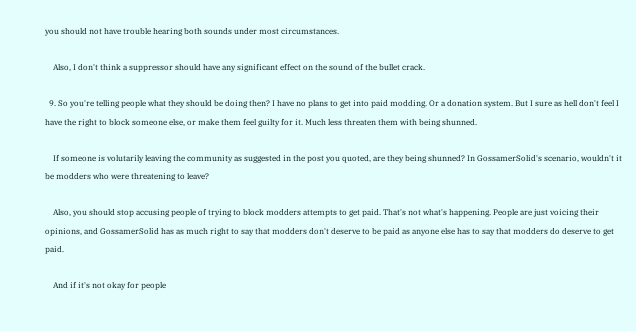you should not have trouble hearing both sounds under most circumstances.

    Also, I don't think a suppressor should have any significant effect on the sound of the bullet crack.

  9. So you're telling people what they should be doing then? I have no plans to get into paid modding. Or a donation system. But I sure as hell don't feel I have the right to block someone else, or make them feel guilty for it. Much less threaten them with being shunned.

    If someone is volutarily leaving the community as suggested in the post you quoted, are they being shunned? In GossamerSolid's scenario, wouldn't it be modders who were threatening to leave?

    Also, you should stop accusing people of trying to block modders attempts to get paid. That's not what's happening. People are just voicing their opinions, and GossamerSolid has as much right to say that modders don't deserve to be paid as anyone else has to say that modders do deserve to get paid.

    And if it's not okay for people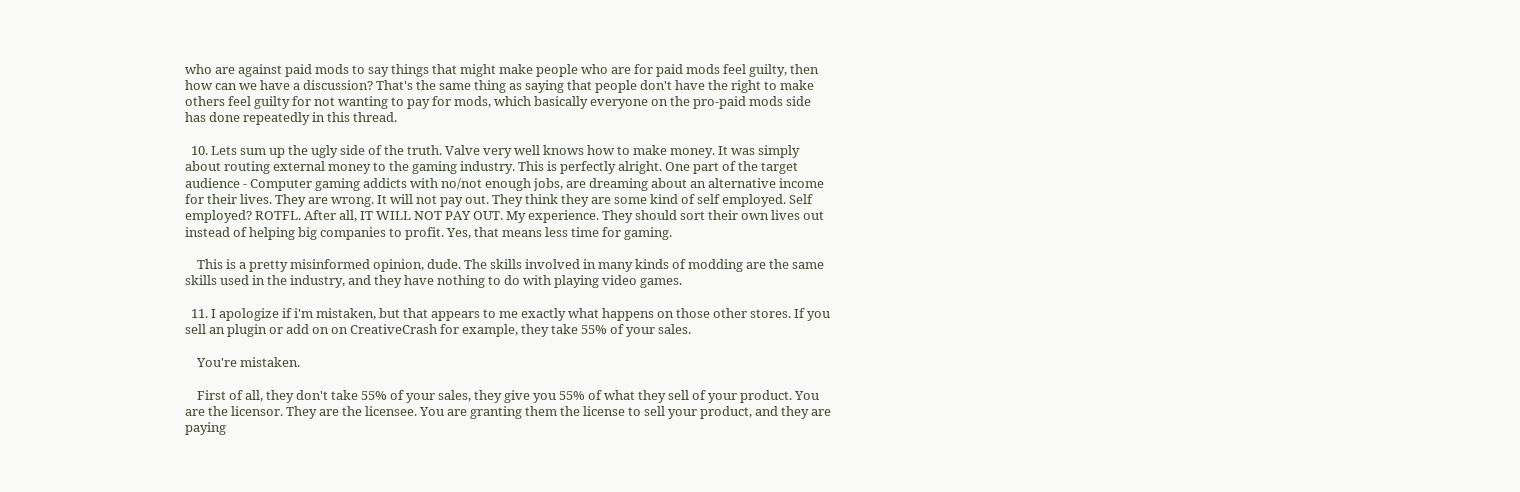who are against paid mods to say things that might make people who are for paid mods feel guilty, then how can we have a discussion? That's the same thing as saying that people don't have the right to make others feel guilty for not wanting to pay for mods, which basically everyone on the pro-paid mods side has done repeatedly in this thread.

  10. Lets sum up the ugly side of the truth. Valve very well knows how to make money. It was simply about routing external money to the gaming industry. This is perfectly alright. One part of the target audience - Computer gaming addicts with no/not enough jobs, are dreaming about an alternative income for their lives. They are wrong. It will not pay out. They think they are some kind of self employed. Self employed? ROTFL. After all, IT WILL NOT PAY OUT. My experience. They should sort their own lives out instead of helping big companies to profit. Yes, that means less time for gaming.

    This is a pretty misinformed opinion, dude. The skills involved in many kinds of modding are the same skills used in the industry, and they have nothing to do with playing video games.

  11. I apologize if i'm mistaken, but that appears to me exactly what happens on those other stores. If you sell an plugin or add on on CreativeCrash for example, they take 55% of your sales.

    You're mistaken.

    First of all, they don't take 55% of your sales, they give you 55% of what they sell of your product. You are the licensor. They are the licensee. You are granting them the license to sell your product, and they are paying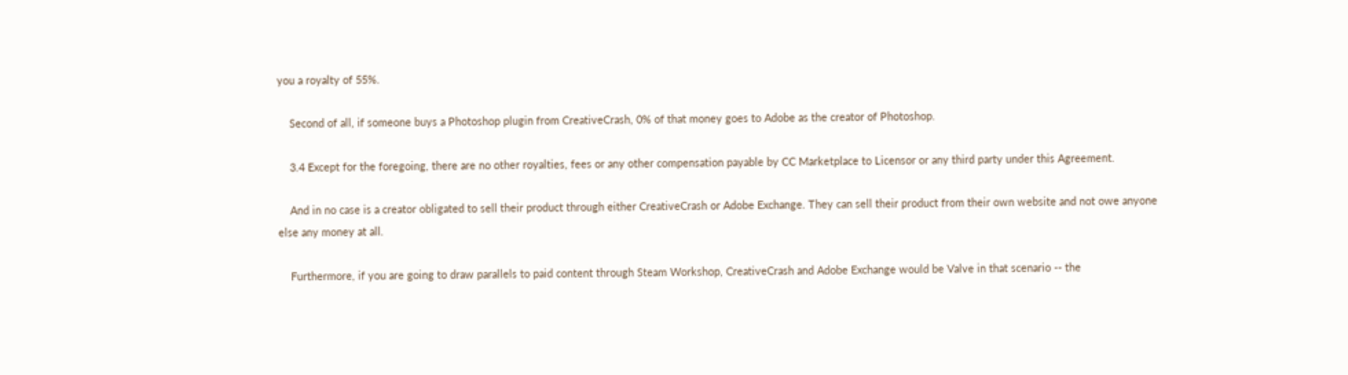you a royalty of 55%.

    Second of all, if someone buys a Photoshop plugin from CreativeCrash, 0% of that money goes to Adobe as the creator of Photoshop.

    3.4 Except for the foregoing, there are no other royalties, fees or any other compensation payable by CC Marketplace to Licensor or any third party under this Agreement.

    And in no case is a creator obligated to sell their product through either CreativeCrash or Adobe Exchange. They can sell their product from their own website and not owe anyone else any money at all.

    Furthermore, if you are going to draw parallels to paid content through Steam Workshop, CreativeCrash and Adobe Exchange would be Valve in that scenario -- the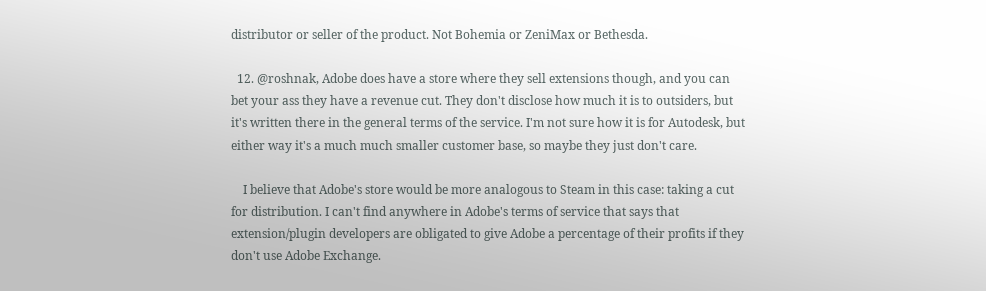distributor or seller of the product. Not Bohemia or ZeniMax or Bethesda.

  12. @roshnak, Adobe does have a store where they sell extensions though, and you can bet your ass they have a revenue cut. They don't disclose how much it is to outsiders, but it's written there in the general terms of the service. I'm not sure how it is for Autodesk, but either way it's a much much smaller customer base, so maybe they just don't care.

    I believe that Adobe's store would be more analogous to Steam in this case: taking a cut for distribution. I can't find anywhere in Adobe's terms of service that says that extension/plugin developers are obligated to give Adobe a percentage of their profits if they don't use Adobe Exchange.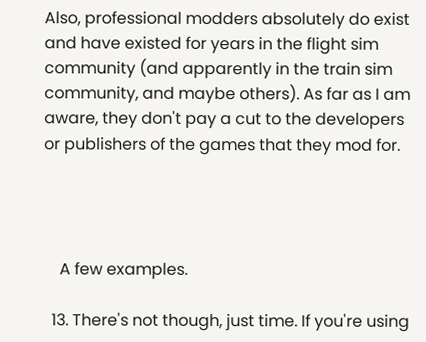Also, professional modders absolutely do exist and have existed for years in the flight sim community (and apparently in the train sim community, and maybe others). As far as I am aware, they don't pay a cut to the developers or publishers of the games that they mod for.




    A few examples.

  13. There's not though, just time. If you're using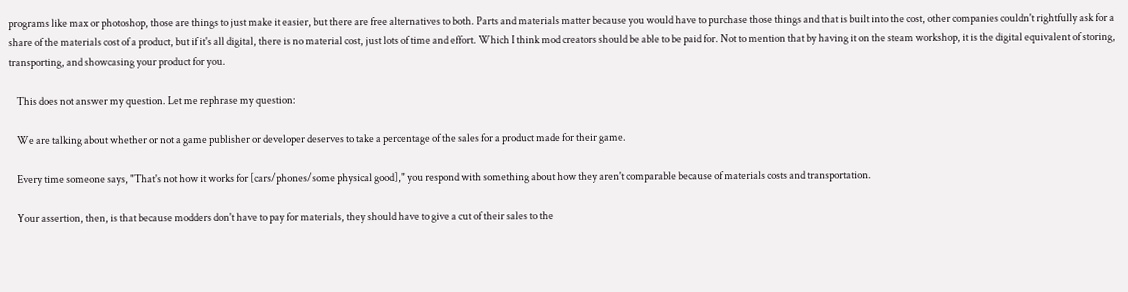programs like max or photoshop, those are things to just make it easier, but there are free alternatives to both. Parts and materials matter because you would have to purchase those things and that is built into the cost, other companies couldn't rightfully ask for a share of the materials cost of a product, but if it's all digital, there is no material cost, just lots of time and effort. Which I think mod creators should be able to be paid for. Not to mention that by having it on the steam workshop, it is the digital equivalent of storing, transporting, and showcasing your product for you.

    This does not answer my question. Let me rephrase my question:

    We are talking about whether or not a game publisher or developer deserves to take a percentage of the sales for a product made for their game.

    Every time someone says, "That's not how it works for [cars/phones/some physical good]," you respond with something about how they aren't comparable because of materials costs and transportation.

    Your assertion, then, is that because modders don't have to pay for materials, they should have to give a cut of their sales to the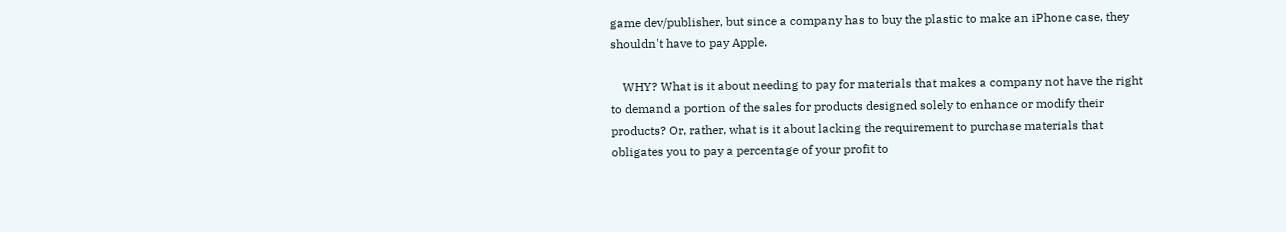game dev/publisher, but since a company has to buy the plastic to make an iPhone case, they shouldn't have to pay Apple.

    WHY? What is it about needing to pay for materials that makes a company not have the right to demand a portion of the sales for products designed solely to enhance or modify their products? Or, rather, what is it about lacking the requirement to purchase materials that obligates you to pay a percentage of your profit to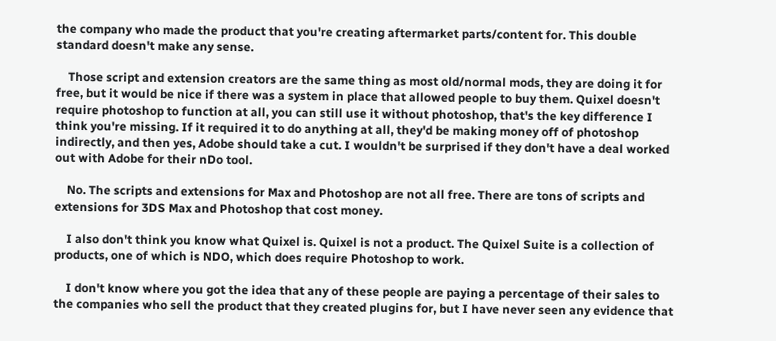the company who made the product that you're creating aftermarket parts/content for. This double standard doesn't make any sense.

    Those script and extension creators are the same thing as most old/normal mods, they are doing it for free, but it would be nice if there was a system in place that allowed people to buy them. Quixel doesn't require photoshop to function at all, you can still use it without photoshop, that's the key difference I think you're missing. If it required it to do anything at all, they'd be making money off of photoshop indirectly, and then yes, Adobe should take a cut. I wouldn't be surprised if they don't have a deal worked out with Adobe for their nDo tool.

    No. The scripts and extensions for Max and Photoshop are not all free. There are tons of scripts and extensions for 3DS Max and Photoshop that cost money.

    I also don't think you know what Quixel is. Quixel is not a product. The Quixel Suite is a collection of products, one of which is NDO, which does require Photoshop to work.

    I don't know where you got the idea that any of these people are paying a percentage of their sales to the companies who sell the product that they created plugins for, but I have never seen any evidence that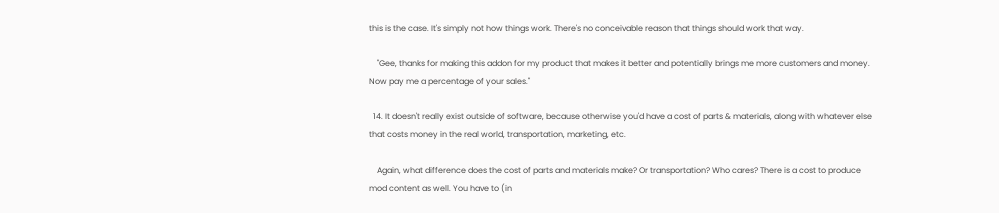this is the case. It's simply not how things work. There's no conceivable reason that things should work that way.

    "Gee, thanks for making this addon for my product that makes it better and potentially brings me more customers and money. Now pay me a percentage of your sales."

  14. It doesn't really exist outside of software, because otherwise you'd have a cost of parts & materials, along with whatever else that costs money in the real world, transportation, marketing, etc.

    Again, what difference does the cost of parts and materials make? Or transportation? Who cares? There is a cost to produce mod content as well. You have to (in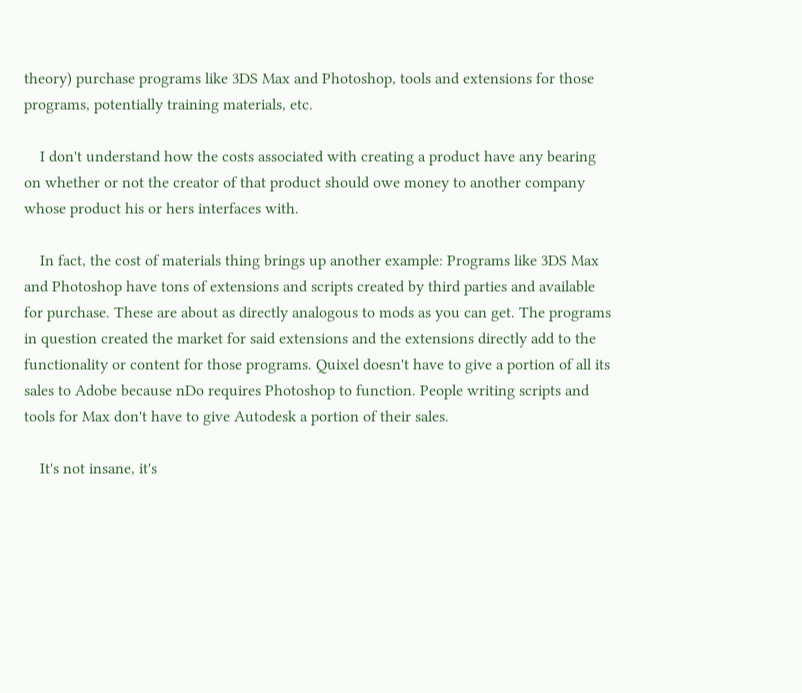theory) purchase programs like 3DS Max and Photoshop, tools and extensions for those programs, potentially training materials, etc.

    I don't understand how the costs associated with creating a product have any bearing on whether or not the creator of that product should owe money to another company whose product his or hers interfaces with.

    In fact, the cost of materials thing brings up another example: Programs like 3DS Max and Photoshop have tons of extensions and scripts created by third parties and available for purchase. These are about as directly analogous to mods as you can get. The programs in question created the market for said extensions and the extensions directly add to the functionality or content for those programs. Quixel doesn't have to give a portion of all its sales to Adobe because nDo requires Photoshop to function. People writing scripts and tools for Max don't have to give Autodesk a portion of their sales.

    It's not insane, it's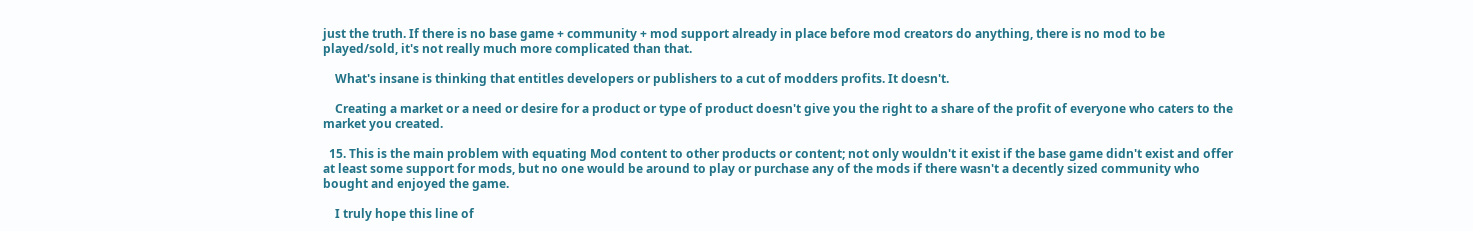just the truth. If there is no base game + community + mod support already in place before mod creators do anything, there is no mod to be played/sold, it's not really much more complicated than that.

    What's insane is thinking that entitles developers or publishers to a cut of modders profits. It doesn't.

    Creating a market or a need or desire for a product or type of product doesn't give you the right to a share of the profit of everyone who caters to the market you created.

  15. This is the main problem with equating Mod content to other products or content; not only wouldn't it exist if the base game didn't exist and offer at least some support for mods, but no one would be around to play or purchase any of the mods if there wasn't a decently sized community who bought and enjoyed the game.

    I truly hope this line of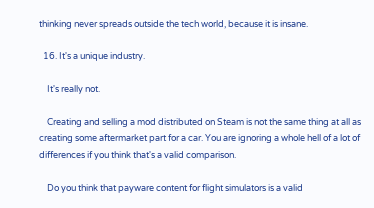thinking never spreads outside the tech world, because it is insane.

  16. It's a unique industry.

    It's really not.

    Creating and selling a mod distributed on Steam is not the same thing at all as creating some aftermarket part for a car. You are ignoring a whole hell of a lot of differences if you think that's a valid comparison.

    Do you think that payware content for flight simulators is a valid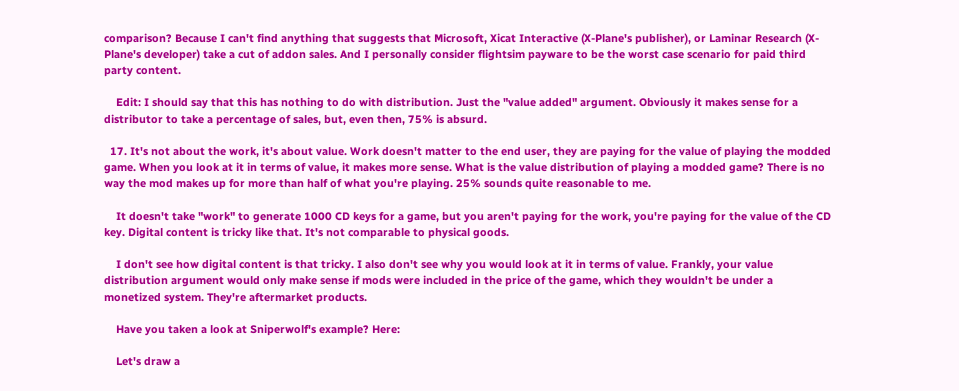comparison? Because I can't find anything that suggests that Microsoft, Xicat Interactive (X-Plane's publisher), or Laminar Research (X-Plane's developer) take a cut of addon sales. And I personally consider flightsim payware to be the worst case scenario for paid third party content.

    Edit: I should say that this has nothing to do with distribution. Just the "value added" argument. Obviously it makes sense for a distributor to take a percentage of sales, but, even then, 75% is absurd.

  17. It's not about the work, it's about value. Work doesn't matter to the end user, they are paying for the value of playing the modded game. When you look at it in terms of value, it makes more sense. What is the value distribution of playing a modded game? There is no way the mod makes up for more than half of what you're playing. 25% sounds quite reasonable to me.

    It doesn't take "work" to generate 1000 CD keys for a game, but you aren't paying for the work, you're paying for the value of the CD key. Digital content is tricky like that. It's not comparable to physical goods.

    I don't see how digital content is that tricky. I also don't see why you would look at it in terms of value. Frankly, your value distribution argument would only make sense if mods were included in the price of the game, which they wouldn't be under a monetized system. They're aftermarket products.

    Have you taken a look at Sniperwolf's example? Here:

    Let's draw a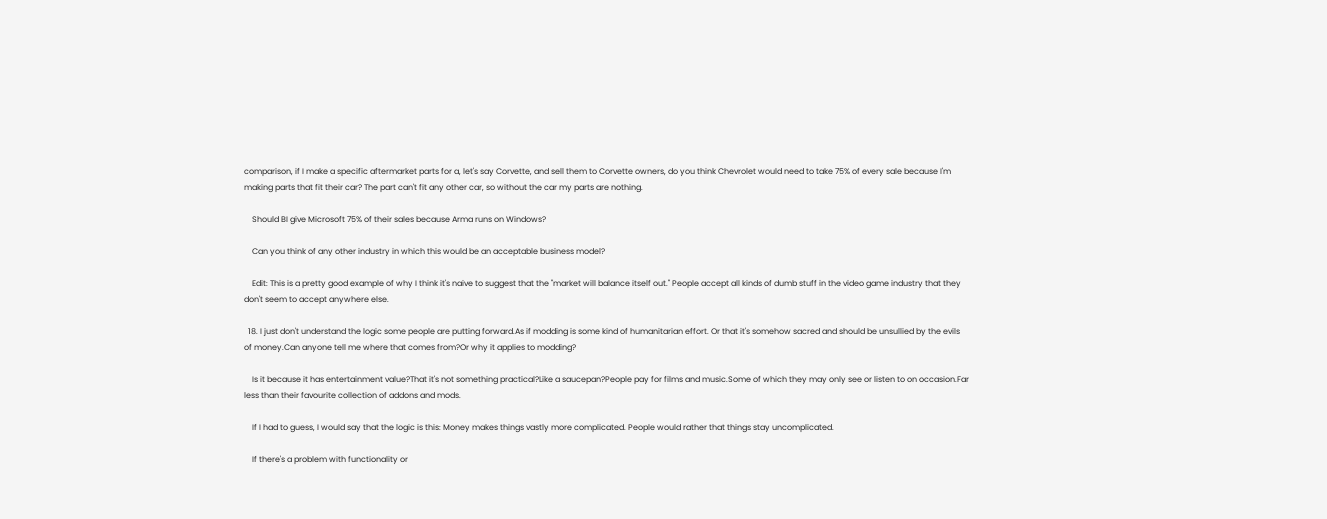comparison, if I make a specific aftermarket parts for a, let's say Corvette, and sell them to Corvette owners, do you think Chevrolet would need to take 75% of every sale because I'm making parts that fit their car? The part can't fit any other car, so without the car my parts are nothing.

    Should BI give Microsoft 75% of their sales because Arma runs on Windows?

    Can you think of any other industry in which this would be an acceptable business model?

    Edit: This is a pretty good example of why I think it's naive to suggest that the "market will balance itself out." People accept all kinds of dumb stuff in the video game industry that they don't seem to accept anywhere else.

  18. I just don't understand the logic some people are putting forward.As if modding is some kind of humanitarian effort. Or that it's somehow sacred and should be unsullied by the evils of money.Can anyone tell me where that comes from?Or why it applies to modding?

    Is it because it has entertainment value?That it's not something practical?Like a saucepan?People pay for films and music.Some of which they may only see or listen to on occasion.Far less than their favourite collection of addons and mods.

    If I had to guess, I would say that the logic is this: Money makes things vastly more complicated. People would rather that things stay uncomplicated.

    If there's a problem with functionality or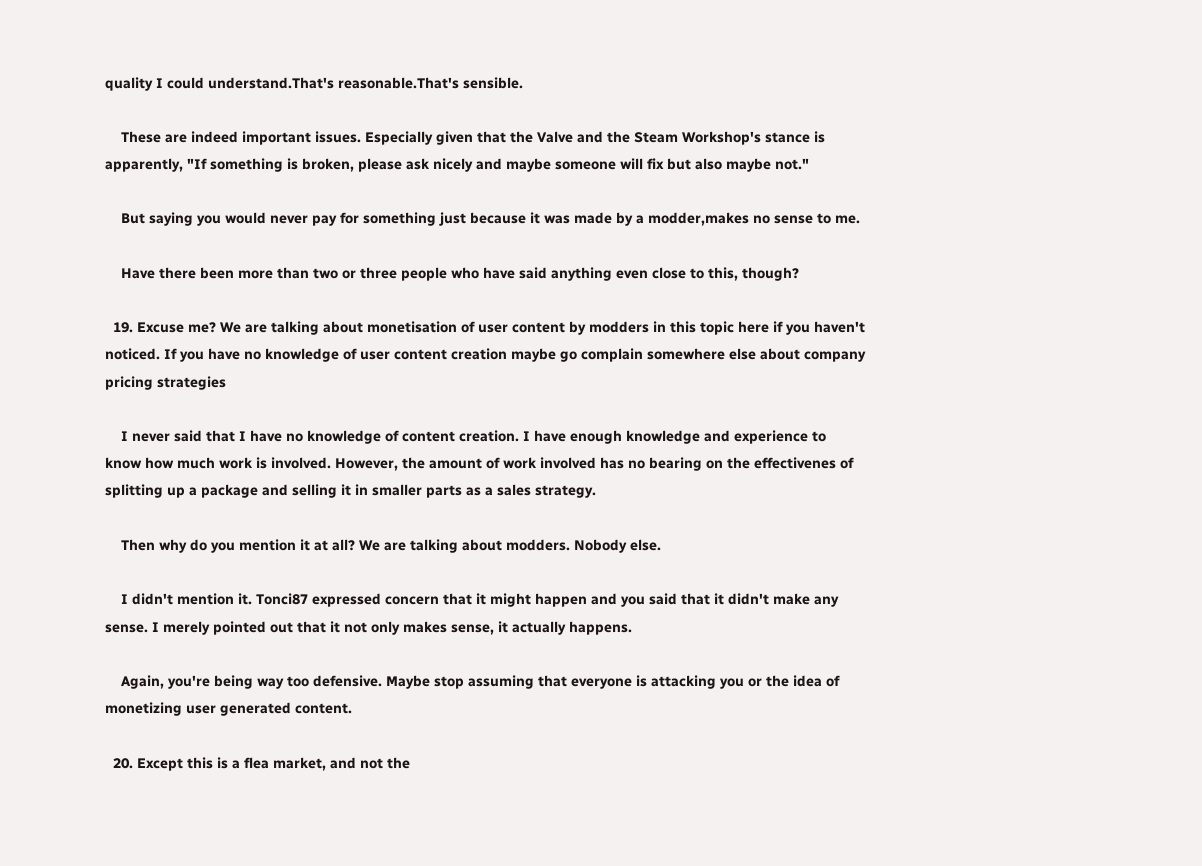quality I could understand.That's reasonable.That's sensible.

    These are indeed important issues. Especially given that the Valve and the Steam Workshop's stance is apparently, "If something is broken, please ask nicely and maybe someone will fix but also maybe not."

    But saying you would never pay for something just because it was made by a modder,makes no sense to me.

    Have there been more than two or three people who have said anything even close to this, though?

  19. Excuse me? We are talking about monetisation of user content by modders in this topic here if you haven't noticed. If you have no knowledge of user content creation maybe go complain somewhere else about company pricing strategies

    I never said that I have no knowledge of content creation. I have enough knowledge and experience to know how much work is involved. However, the amount of work involved has no bearing on the effectivenes of splitting up a package and selling it in smaller parts as a sales strategy.

    Then why do you mention it at all? We are talking about modders. Nobody else.

    I didn't mention it. Tonci87 expressed concern that it might happen and you said that it didn't make any sense. I merely pointed out that it not only makes sense, it actually happens.

    Again, you're being way too defensive. Maybe stop assuming that everyone is attacking you or the idea of monetizing user generated content.

  20. Except this is a flea market, and not the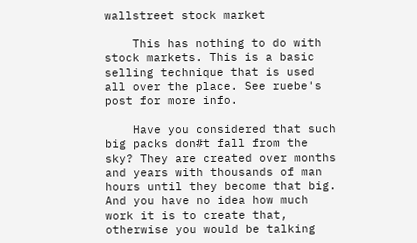wallstreet stock market

    This has nothing to do with stock markets. This is a basic selling technique that is used all over the place. See ruebe's post for more info.

    Have you considered that such big packs don#t fall from the sky? They are created over months and years with thousands of man hours until they become that big. And you have no idea how much work it is to create that, otherwise you would be talking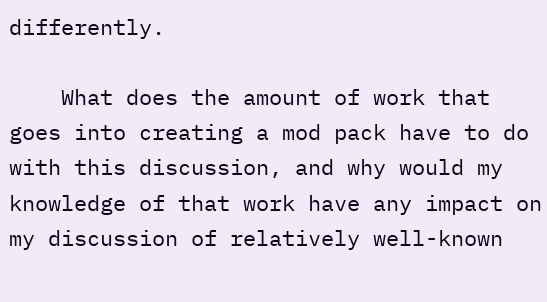differently.

    What does the amount of work that goes into creating a mod pack have to do with this discussion, and why would my knowledge of that work have any impact on my discussion of relatively well-known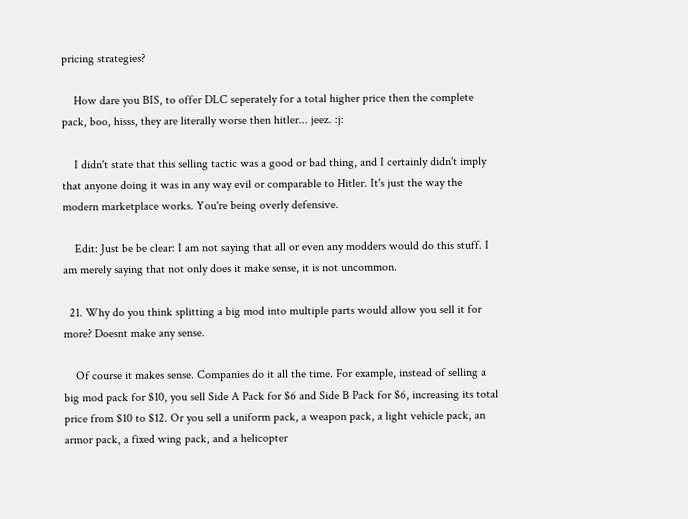pricing strategies?

    How dare you BIS, to offer DLC seperately for a total higher price then the complete pack, boo, hisss, they are literally worse then hitler... jeez. :j:

    I didn't state that this selling tactic was a good or bad thing, and I certainly didn't imply that anyone doing it was in any way evil or comparable to Hitler. It's just the way the modern marketplace works. You're being overly defensive.

    Edit: Just be be clear: I am not saying that all or even any modders would do this stuff. I am merely saying that not only does it make sense, it is not uncommon.

  21. Why do you think splitting a big mod into multiple parts would allow you sell it for more? Doesnt make any sense.

    Of course it makes sense. Companies do it all the time. For example, instead of selling a big mod pack for $10, you sell Side A Pack for $6 and Side B Pack for $6, increasing its total price from $10 to $12. Or you sell a uniform pack, a weapon pack, a light vehicle pack, an armor pack, a fixed wing pack, and a helicopter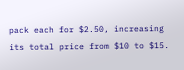pack each for $2.50, increasing its total price from $10 to $15.